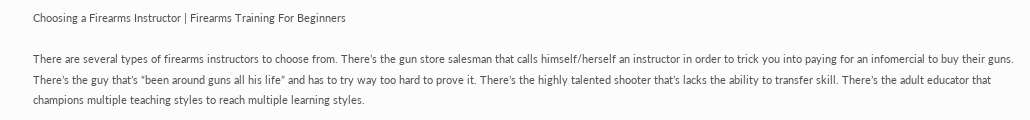Choosing a Firearms Instructor | Firearms Training For Beginners

There are several types of firearms instructors to choose from. There’s the gun store salesman that calls himself/herself an instructor in order to trick you into paying for an infomercial to buy their guns. There’s the guy that’s “been around guns all his life” and has to try way too hard to prove it. There’s the highly talented shooter that’s lacks the ability to transfer skill. There’s the adult educator that champions multiple teaching styles to reach multiple learning styles.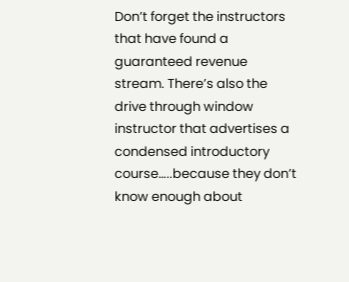Don’t forget the instructors that have found a guaranteed revenue stream. There’s also the drive through window instructor that advertises a condensed introductory course…..because they don’t know enough about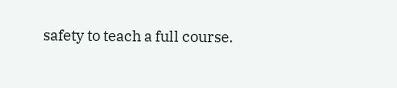safety to teach a full course.